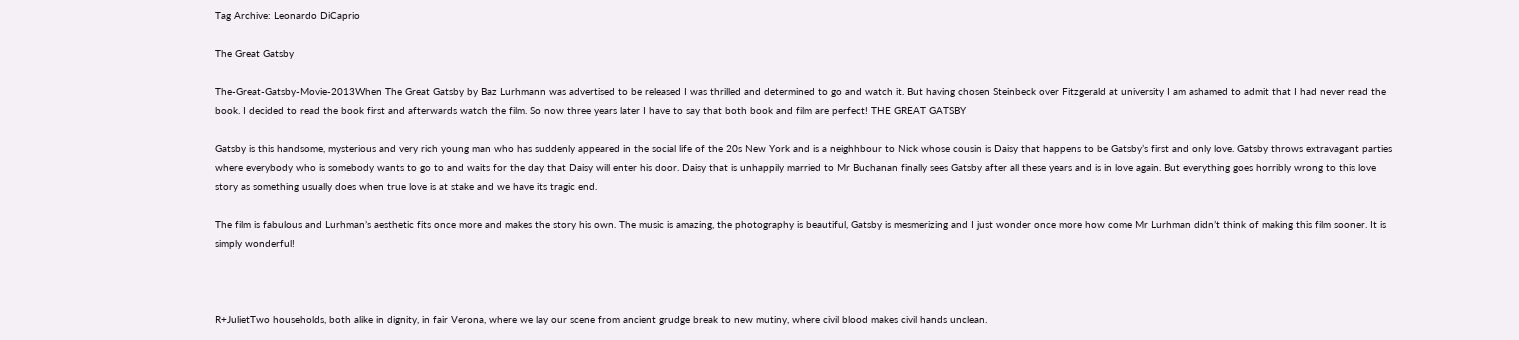Tag Archive: Leonardo DiCaprio

The Great Gatsby

The-Great-Gatsby-Movie-2013When The Great Gatsby by Baz Lurhmann was advertised to be released I was thrilled and determined to go and watch it. But having chosen Steinbeck over Fitzgerald at university I am ashamed to admit that I had never read the book. I decided to read the book first and afterwards watch the film. So now three years later I have to say that both book and film are perfect! THE GREAT GATSBY

Gatsby is this handsome, mysterious and very rich young man who has suddenly appeared in the social life of the 20s New York and is a neighhbour to Nick whose cousin is Daisy that happens to be Gatsby’s first and only love. Gatsby throws extravagant parties where everybody who is somebody wants to go to and waits for the day that Daisy will enter his door. Daisy that is unhappily married to Mr Buchanan finally sees Gatsby after all these years and is in love again. But everything goes horribly wrong to this love story as something usually does when true love is at stake and we have its tragic end.

The film is fabulous and Lurhman’s aesthetic fits once more and makes the story his own. The music is amazing, the photography is beautiful, Gatsby is mesmerizing and I just wonder once more how come Mr Lurhman didn’t think of making this film sooner. It is simply wonderful!



R+JulietTwo households, both alike in dignity, in fair Verona, where we lay our scene from ancient grudge break to new mutiny, where civil blood makes civil hands unclean.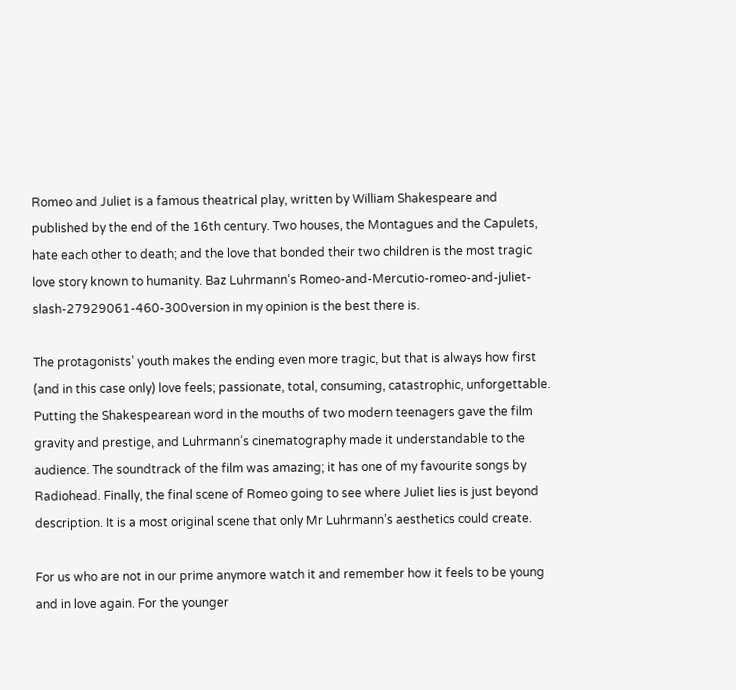Romeo and Juliet is a famous theatrical play, written by William Shakespeare and published by the end of the 16th century. Two houses, the Montagues and the Capulets, hate each other to death; and the love that bonded their two children is the most tragic love story known to humanity. Baz Luhrmann‘s Romeo-and-Mercutio-romeo-and-juliet-slash-27929061-460-300version in my opinion is the best there is.

The protagonists’ youth makes the ending even more tragic, but that is always how first (and in this case only) love feels; passionate, total, consuming, catastrophic, unforgettable. Putting the Shakespearean word in the mouths of two modern teenagers gave the film gravity and prestige, and Luhrmann’s cinematography made it understandable to the audience. The soundtrack of the film was amazing; it has one of my favourite songs by Radiohead. Finally, the final scene of Romeo going to see where Juliet lies is just beyond description. It is a most original scene that only Mr Luhrmann’s aesthetics could create.

For us who are not in our prime anymore watch it and remember how it feels to be young and in love again. For the younger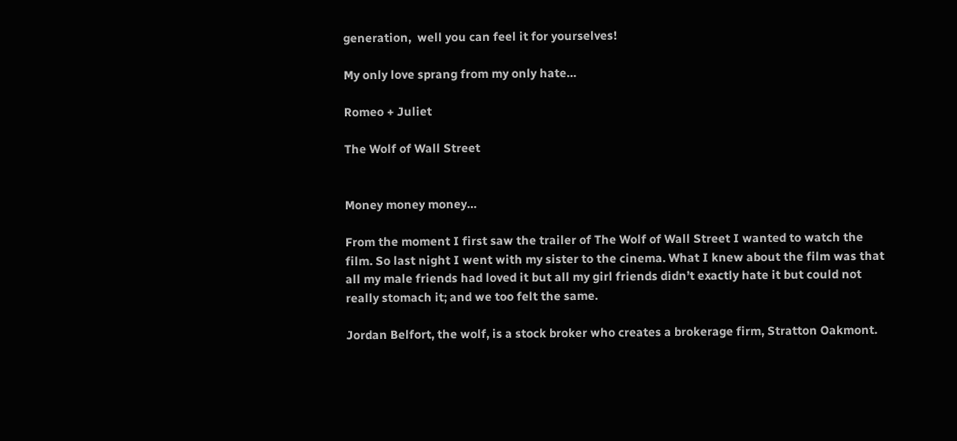generation,  well you can feel it for yourselves!

My only love sprang from my only hate…

Romeo + Juliet

The Wolf of Wall Street


Money money money…

From the moment I first saw the trailer of The Wolf of Wall Street I wanted to watch the film. So last night I went with my sister to the cinema. What I knew about the film was that all my male friends had loved it but all my girl friends didn’t exactly hate it but could not really stomach it; and we too felt the same.

Jordan Belfort, the wolf, is a stock broker who creates a brokerage firm, Stratton Oakmont.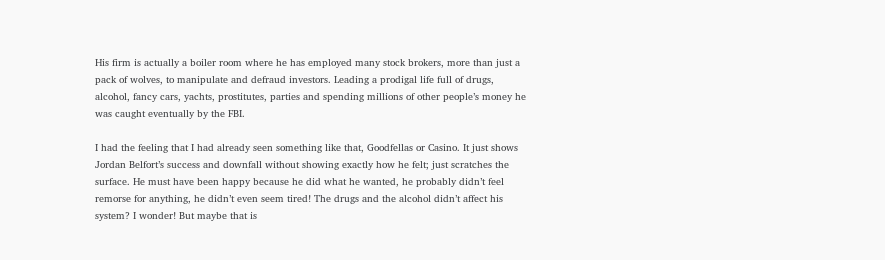His firm is actually a boiler room where he has employed many stock brokers, more than just a pack of wolves, to manipulate and defraud investors. Leading a prodigal life full of drugs, alcohol, fancy cars, yachts, prostitutes, parties and spending millions of other people’s money he was caught eventually by the FBI.

I had the feeling that I had already seen something like that, Goodfellas or Casino. It just shows Jordan Belfort’s success and downfall without showing exactly how he felt; just scratches the surface. He must have been happy because he did what he wanted, he probably didn’t feel remorse for anything, he didn’t even seem tired! The drugs and the alcohol didn’t affect his system? I wonder! But maybe that is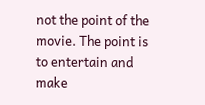not the point of the movie. The point is to entertain and make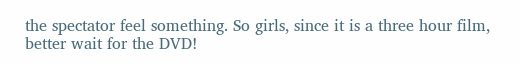the spectator feel something. So girls, since it is a three hour film, better wait for the DVD!